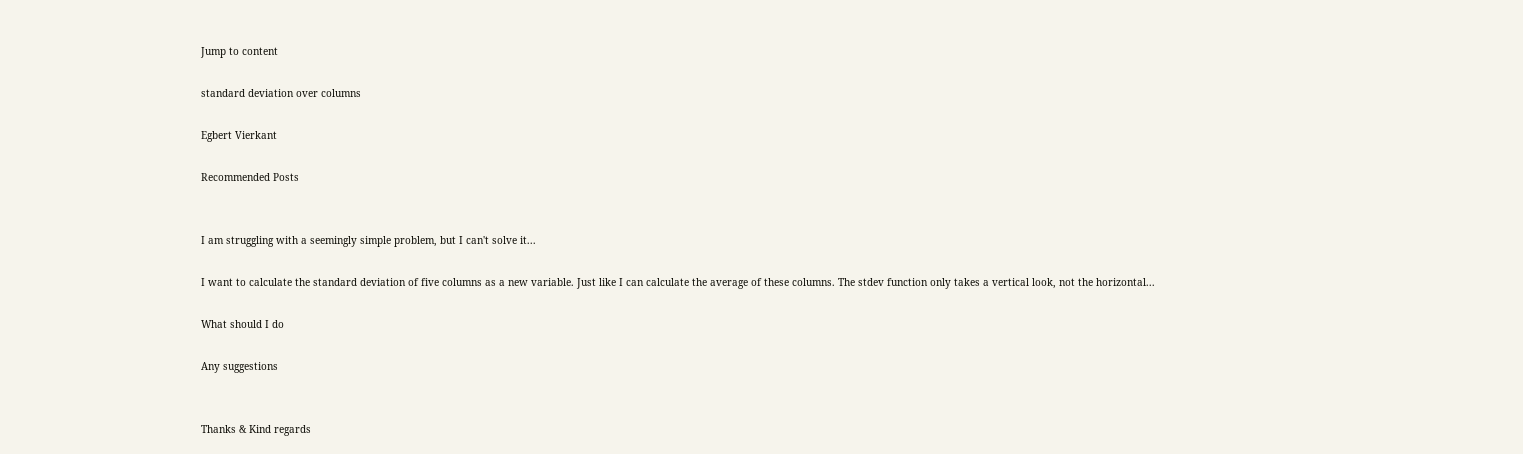Jump to content

standard deviation over columns

Egbert Vierkant

Recommended Posts


I am struggling with a seemingly simple problem, but I can't solve it...

I want to calculate the standard deviation of five columns as a new variable. Just like I can calculate the average of these columns. The stdev function only takes a vertical look, not the horizontal...

What should I do

Any suggestions


Thanks & Kind regards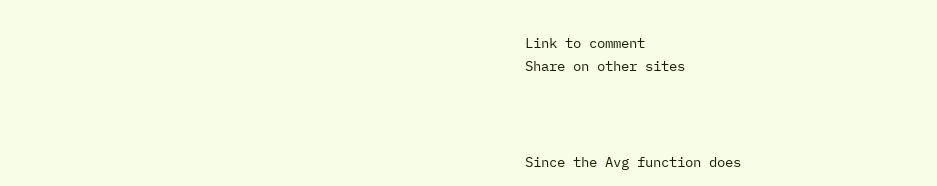Link to comment
Share on other sites



Since the Avg function does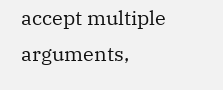accept multiple arguments,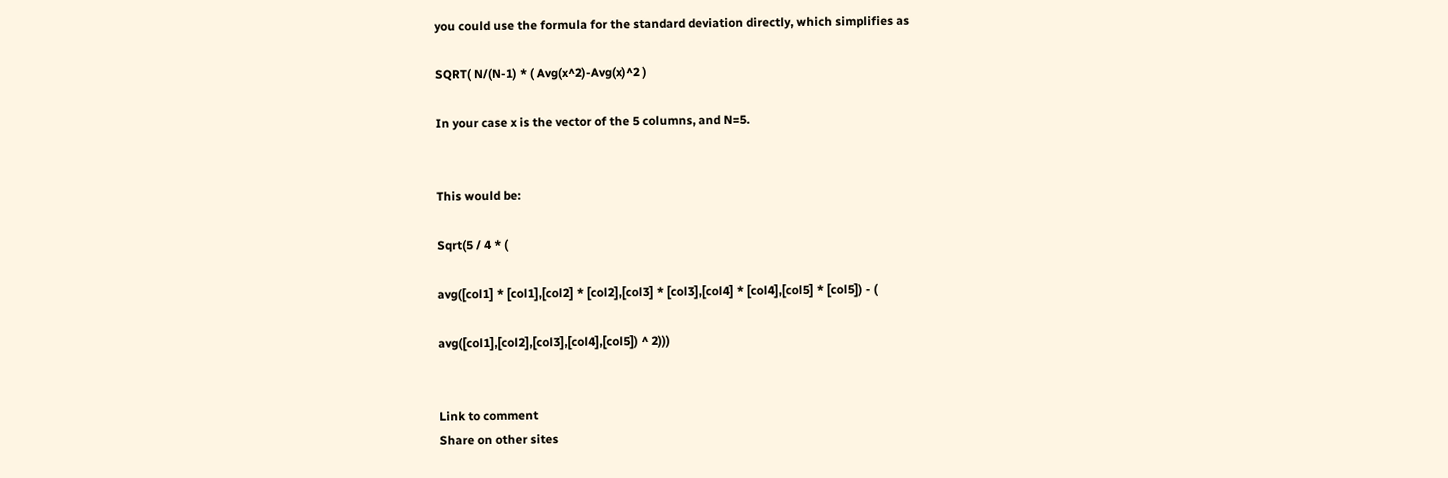you could use the formula for the standard deviation directly, which simplifies as

SQRT( N/(N-1) * ( Avg(x^2)-Avg(x)^2 )

In your case x is the vector of the 5 columns, and N=5.


This would be:

Sqrt(5 / 4 * (

avg([col1] * [col1],[col2] * [col2],[col3] * [col3],[col4] * [col4],[col5] * [col5]) - (

avg([col1],[col2],[col3],[col4],[col5]) ^ 2)))


Link to comment
Share on other sites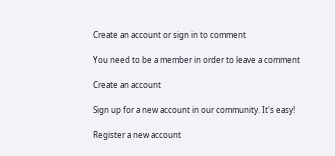Create an account or sign in to comment

You need to be a member in order to leave a comment

Create an account

Sign up for a new account in our community. It's easy!

Register a new account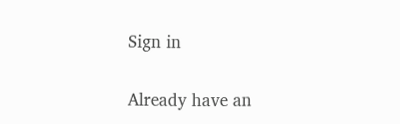Sign in

Already have an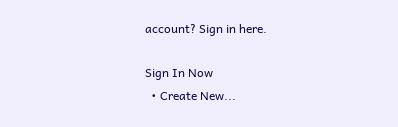account? Sign in here.

Sign In Now
  • Create New...